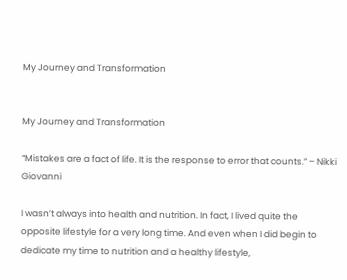My Journey and Transformation


My Journey and Transformation

“Mistakes are a fact of life. It is the response to error that counts.” – Nikki Giovanni

I wasn’t always into health and nutrition. In fact, I lived quite the opposite lifestyle for a very long time. And even when I did begin to dedicate my time to nutrition and a healthy lifestyle,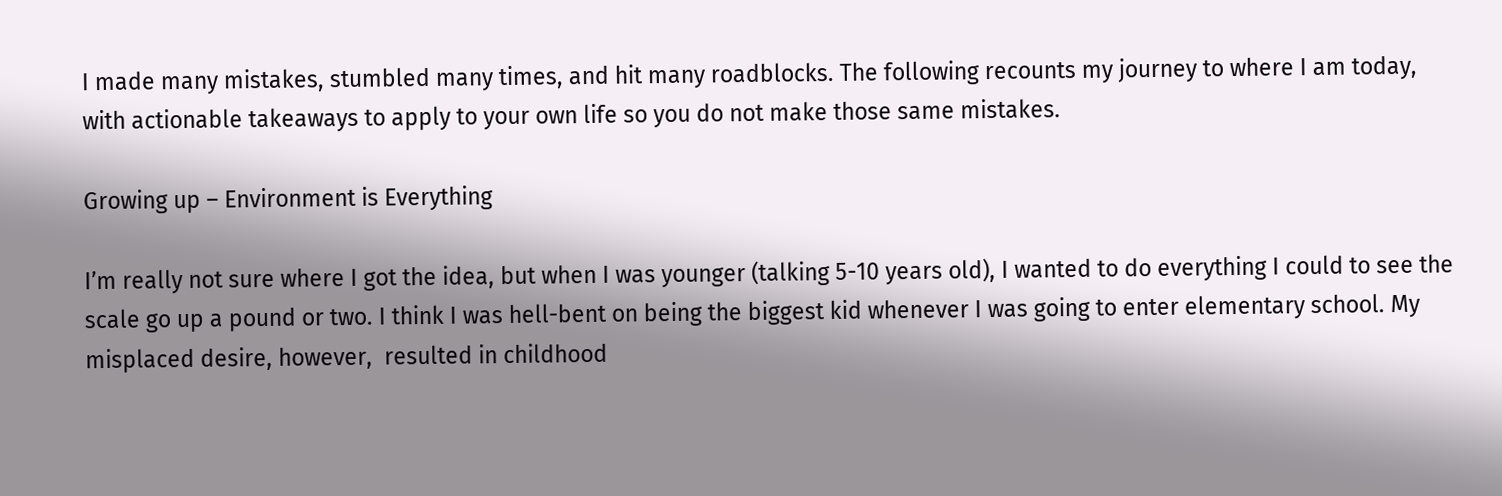I made many mistakes, stumbled many times, and hit many roadblocks. The following recounts my journey to where I am today, with actionable takeaways to apply to your own life so you do not make those same mistakes.

Growing up – Environment is Everything

I’m really not sure where I got the idea, but when I was younger (talking 5-10 years old), I wanted to do everything I could to see the scale go up a pound or two. I think I was hell-bent on being the biggest kid whenever I was going to enter elementary school. My misplaced desire, however,  resulted in childhood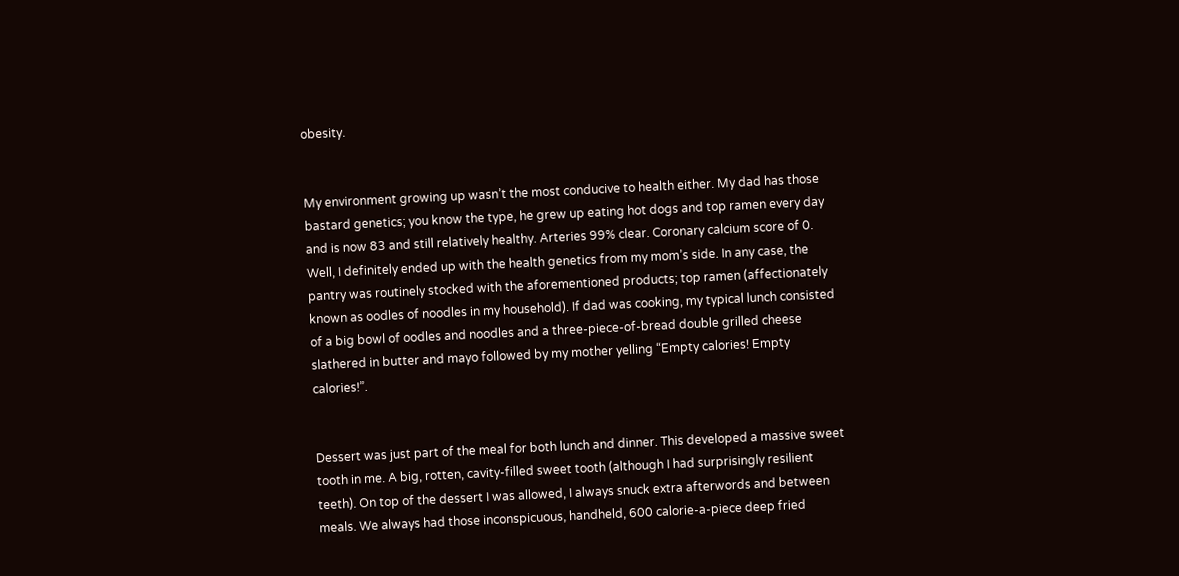obesity.


My environment growing up wasn’t the most conducive to health either. My dad has those bastard genetics; you know the type, he grew up eating hot dogs and top ramen every day and is now 83 and still relatively healthy. Arteries 99% clear. Coronary calcium score of 0. Well, I definitely ended up with the health genetics from my mom’s side. In any case, the pantry was routinely stocked with the aforementioned products; top ramen (affectionately known as oodles of noodles in my household). If dad was cooking, my typical lunch consisted of a big bowl of oodles and noodles and a three-piece-of-bread double grilled cheese slathered in butter and mayo followed by my mother yelling “Empty calories! Empty calories!”.


Dessert was just part of the meal for both lunch and dinner. This developed a massive sweet tooth in me. A big, rotten, cavity-filled sweet tooth (although I had surprisingly resilient teeth). On top of the dessert I was allowed, I always snuck extra afterwords and between meals. We always had those inconspicuous, handheld, 600 calorie-a-piece deep fried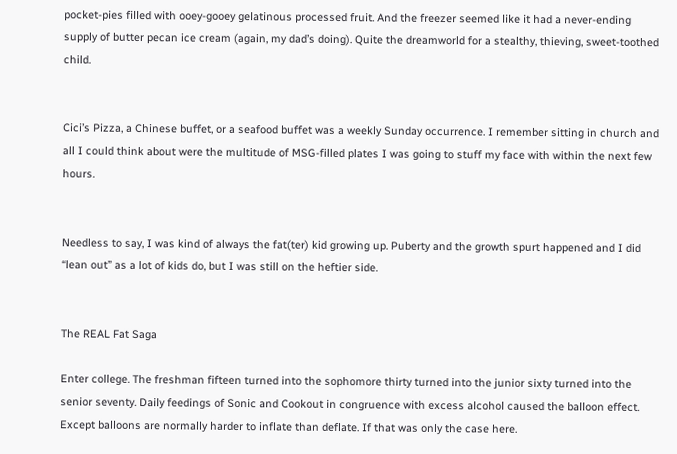pocket-pies filled with ooey-gooey gelatinous processed fruit. And the freezer seemed like it had a never-ending supply of butter pecan ice cream (again, my dad’s doing). Quite the dreamworld for a stealthy, thieving, sweet-toothed child.


Cici’s Pizza, a Chinese buffet, or a seafood buffet was a weekly Sunday occurrence. I remember sitting in church and all I could think about were the multitude of MSG-filled plates I was going to stuff my face with within the next few hours.


Needless to say, I was kind of always the fat(ter) kid growing up. Puberty and the growth spurt happened and I did “lean out” as a lot of kids do, but I was still on the heftier side.


The REAL Fat Saga

Enter college. The freshman fifteen turned into the sophomore thirty turned into the junior sixty turned into the senior seventy. Daily feedings of Sonic and Cookout in congruence with excess alcohol caused the balloon effect. Except balloons are normally harder to inflate than deflate. If that was only the case here.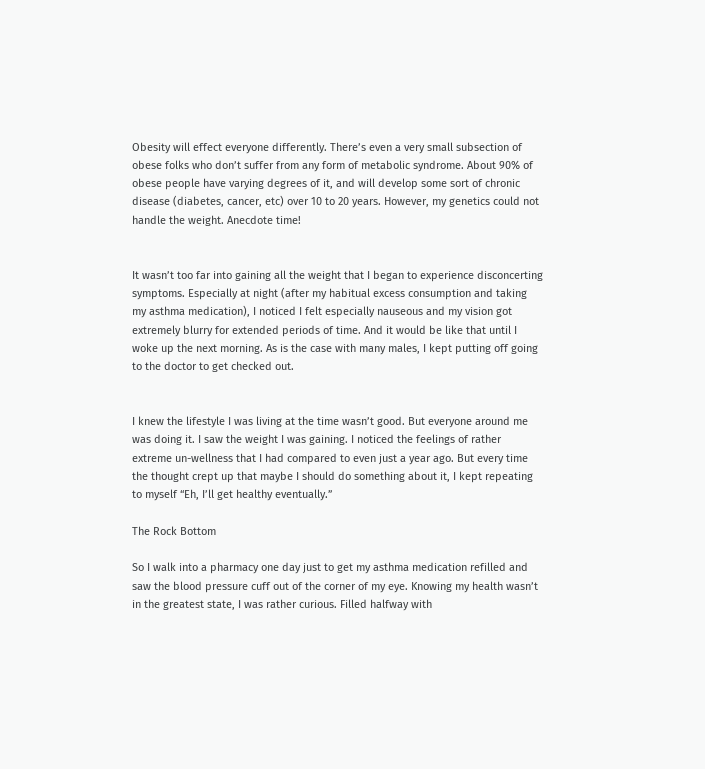Obesity will effect everyone differently. There’s even a very small subsection of obese folks who don’t suffer from any form of metabolic syndrome. About 90% of obese people have varying degrees of it, and will develop some sort of chronic disease (diabetes, cancer, etc) over 10 to 20 years. However, my genetics could not handle the weight. Anecdote time!


It wasn’t too far into gaining all the weight that I began to experience disconcerting symptoms. Especially at night (after my habitual excess consumption and taking my asthma medication), I noticed I felt especially nauseous and my vision got extremely blurry for extended periods of time. And it would be like that until I woke up the next morning. As is the case with many males, I kept putting off going to the doctor to get checked out.


I knew the lifestyle I was living at the time wasn’t good. But everyone around me was doing it. I saw the weight I was gaining. I noticed the feelings of rather extreme un-wellness that I had compared to even just a year ago. But every time the thought crept up that maybe I should do something about it, I kept repeating to myself “Eh, I’ll get healthy eventually.”

The Rock Bottom

So I walk into a pharmacy one day just to get my asthma medication refilled and saw the blood pressure cuff out of the corner of my eye. Knowing my health wasn’t in the greatest state, I was rather curious. Filled halfway with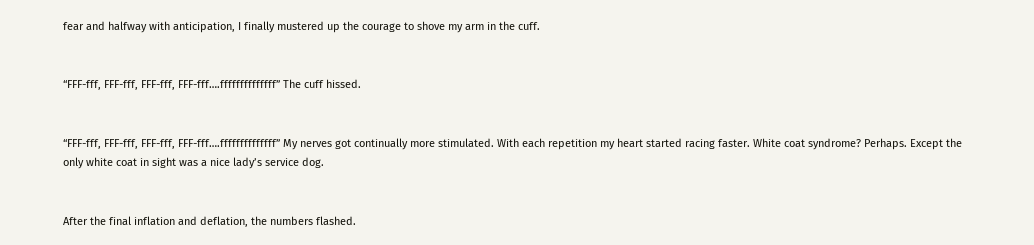fear and halfway with anticipation, I finally mustered up the courage to shove my arm in the cuff.


“FFF-fff, FFF-fff, FFF-fff, FFF-fff….ffffffffffffff” The cuff hissed.


“FFF-fff, FFF-fff, FFF-fff, FFF-fff….ffffffffffffff” My nerves got continually more stimulated. With each repetition my heart started racing faster. White coat syndrome? Perhaps. Except the only white coat in sight was a nice lady’s service dog.


After the final inflation and deflation, the numbers flashed.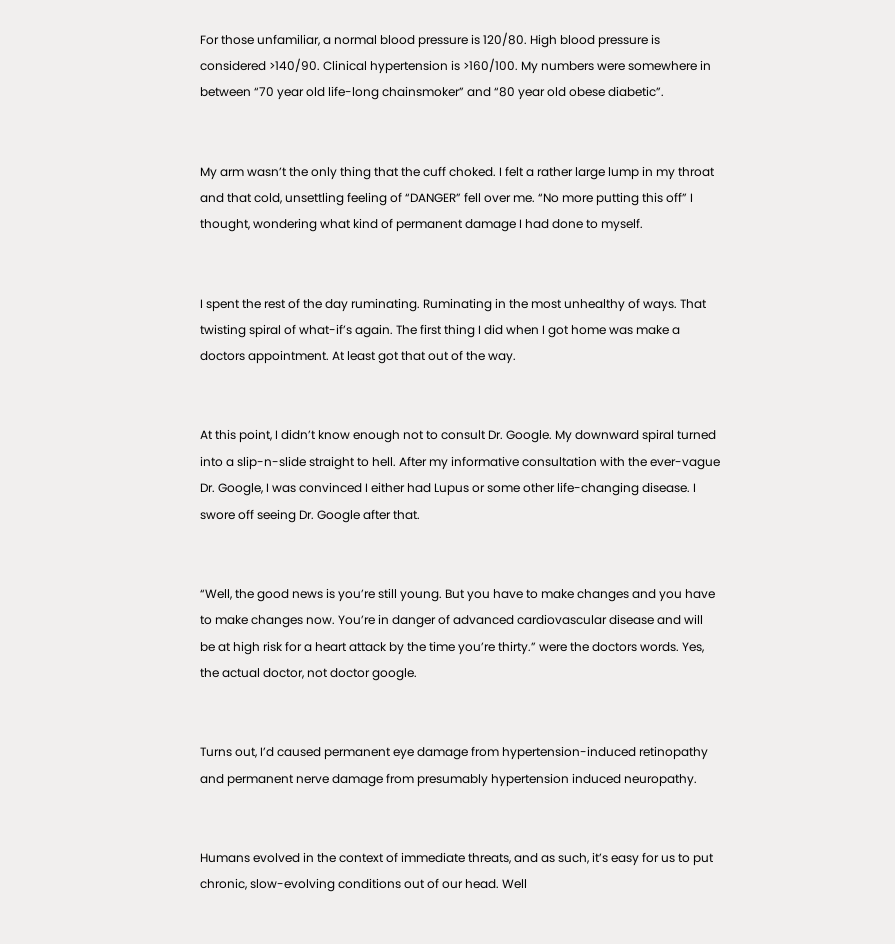For those unfamiliar, a normal blood pressure is 120/80. High blood pressure is considered >140/90. Clinical hypertension is >160/100. My numbers were somewhere in between “70 year old life-long chainsmoker” and “80 year old obese diabetic”.


My arm wasn’t the only thing that the cuff choked. I felt a rather large lump in my throat and that cold, unsettling feeling of “DANGER” fell over me. “No more putting this off” I thought, wondering what kind of permanent damage I had done to myself.


I spent the rest of the day ruminating. Ruminating in the most unhealthy of ways. That twisting spiral of what-if’s again. The first thing I did when I got home was make a doctors appointment. At least got that out of the way.


At this point, I didn’t know enough not to consult Dr. Google. My downward spiral turned into a slip-n-slide straight to hell. After my informative consultation with the ever-vague Dr. Google, I was convinced I either had Lupus or some other life-changing disease. I swore off seeing Dr. Google after that.


“Well, the good news is you’re still young. But you have to make changes and you have to make changes now. You’re in danger of advanced cardiovascular disease and will be at high risk for a heart attack by the time you’re thirty.” were the doctors words. Yes, the actual doctor, not doctor google.


Turns out, I’d caused permanent eye damage from hypertension-induced retinopathy and permanent nerve damage from presumably hypertension induced neuropathy.


Humans evolved in the context of immediate threats, and as such, it’s easy for us to put chronic, slow-evolving conditions out of our head. Well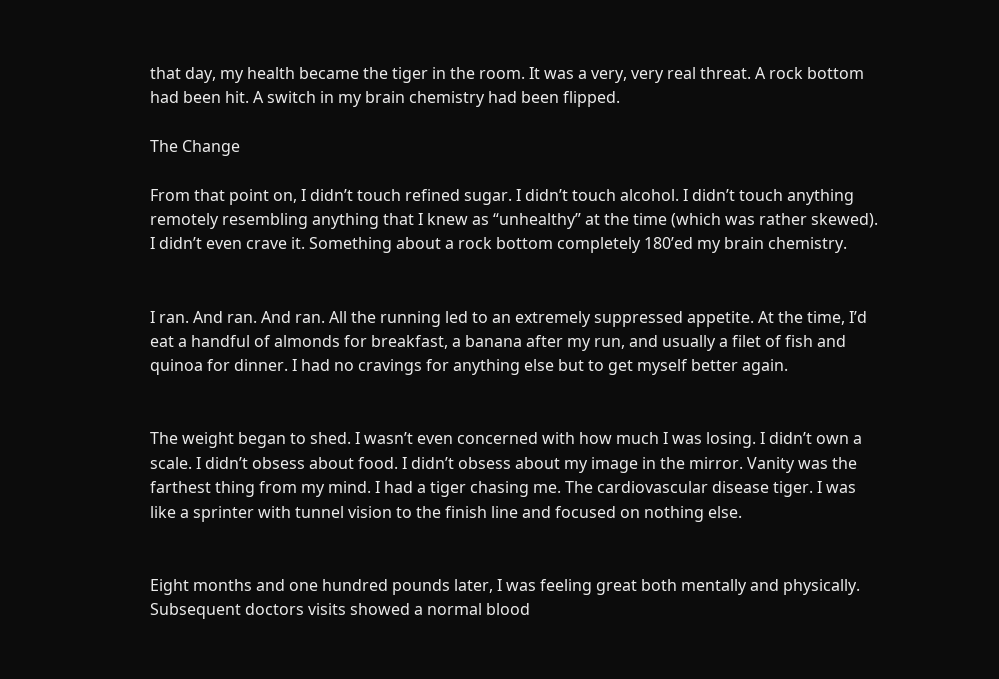that day, my health became the tiger in the room. It was a very, very real threat. A rock bottom had been hit. A switch in my brain chemistry had been flipped.

The Change

From that point on, I didn’t touch refined sugar. I didn’t touch alcohol. I didn’t touch anything remotely resembling anything that I knew as “unhealthy” at the time (which was rather skewed). I didn’t even crave it. Something about a rock bottom completely 180’ed my brain chemistry.


I ran. And ran. And ran. All the running led to an extremely suppressed appetite. At the time, I’d eat a handful of almonds for breakfast, a banana after my run, and usually a filet of fish and quinoa for dinner. I had no cravings for anything else but to get myself better again.


The weight began to shed. I wasn’t even concerned with how much I was losing. I didn’t own a scale. I didn’t obsess about food. I didn’t obsess about my image in the mirror. Vanity was the farthest thing from my mind. I had a tiger chasing me. The cardiovascular disease tiger. I was like a sprinter with tunnel vision to the finish line and focused on nothing else.


Eight months and one hundred pounds later, I was feeling great both mentally and physically. Subsequent doctors visits showed a normal blood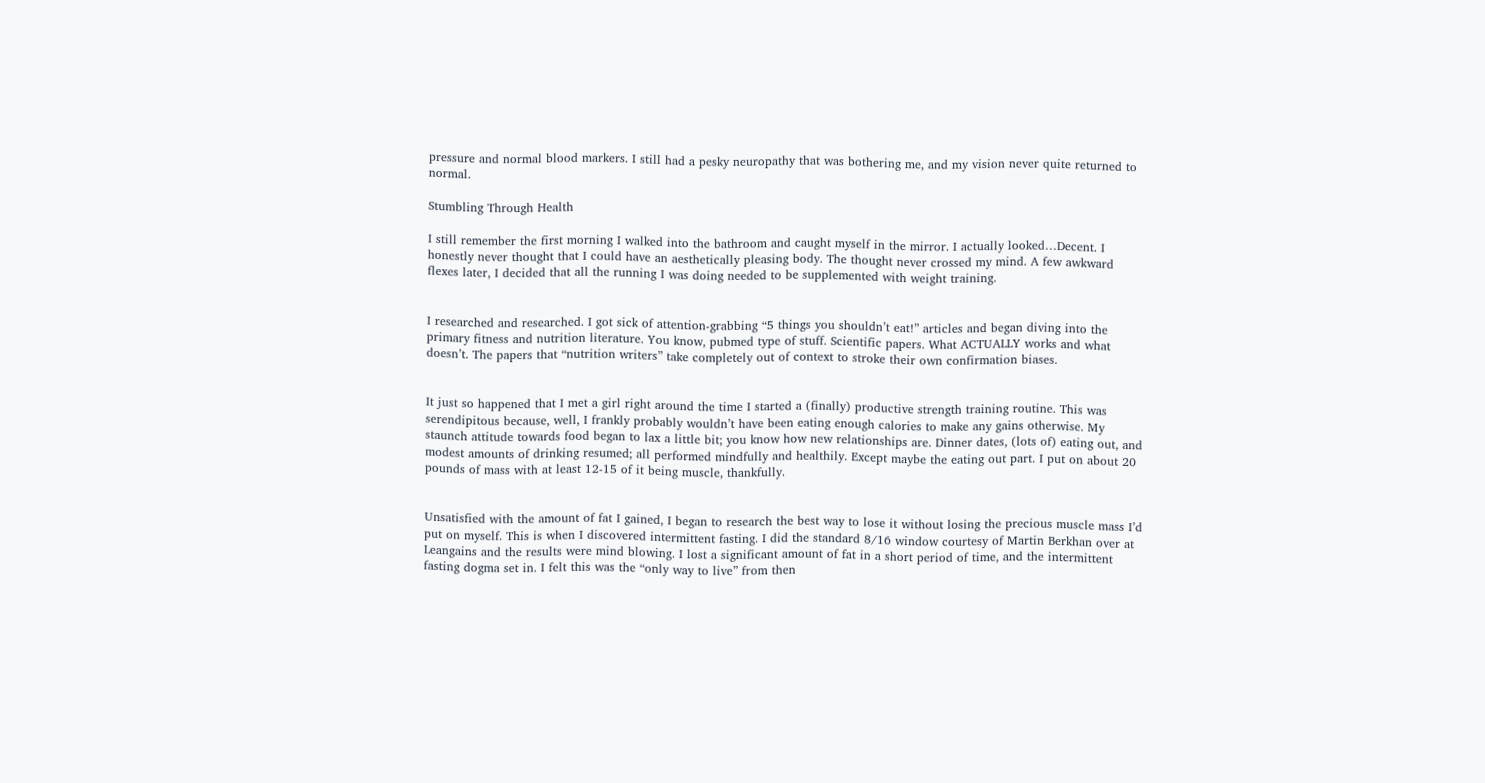pressure and normal blood markers. I still had a pesky neuropathy that was bothering me, and my vision never quite returned to normal.

Stumbling Through Health

I still remember the first morning I walked into the bathroom and caught myself in the mirror. I actually looked…Decent. I honestly never thought that I could have an aesthetically pleasing body. The thought never crossed my mind. A few awkward flexes later, I decided that all the running I was doing needed to be supplemented with weight training.


I researched and researched. I got sick of attention-grabbing “5 things you shouldn’t eat!” articles and began diving into the primary fitness and nutrition literature. You know, pubmed type of stuff. Scientific papers. What ACTUALLY works and what doesn’t. The papers that “nutrition writers” take completely out of context to stroke their own confirmation biases.


It just so happened that I met a girl right around the time I started a (finally) productive strength training routine. This was serendipitous because, well, I frankly probably wouldn’t have been eating enough calories to make any gains otherwise. My staunch attitude towards food began to lax a little bit; you know how new relationships are. Dinner dates, (lots of) eating out, and modest amounts of drinking resumed; all performed mindfully and healthily. Except maybe the eating out part. I put on about 20 pounds of mass with at least 12-15 of it being muscle, thankfully.


Unsatisfied with the amount of fat I gained, I began to research the best way to lose it without losing the precious muscle mass I’d put on myself. This is when I discovered intermittent fasting. I did the standard 8/16 window courtesy of Martin Berkhan over at Leangains and the results were mind blowing. I lost a significant amount of fat in a short period of time, and the intermittent fasting dogma set in. I felt this was the “only way to live” from then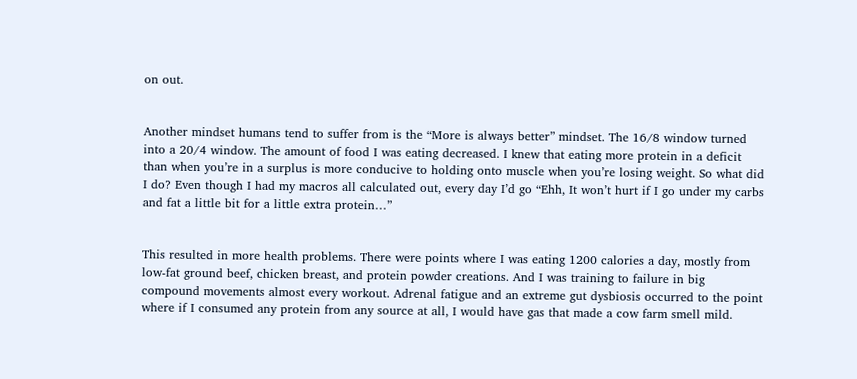on out.


Another mindset humans tend to suffer from is the “More is always better” mindset. The 16/8 window turned into a 20/4 window. The amount of food I was eating decreased. I knew that eating more protein in a deficit than when you’re in a surplus is more conducive to holding onto muscle when you’re losing weight. So what did I do? Even though I had my macros all calculated out, every day I’d go “Ehh, It won’t hurt if I go under my carbs and fat a little bit for a little extra protein…”


This resulted in more health problems. There were points where I was eating 1200 calories a day, mostly from low-fat ground beef, chicken breast, and protein powder creations. And I was training to failure in big compound movements almost every workout. Adrenal fatigue and an extreme gut dysbiosis occurred to the point where if I consumed any protein from any source at all, I would have gas that made a cow farm smell mild.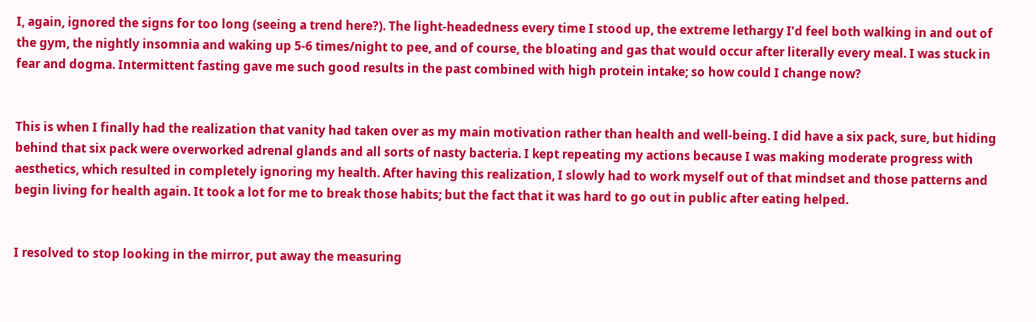I, again, ignored the signs for too long (seeing a trend here?). The light-headedness every time I stood up, the extreme lethargy I’d feel both walking in and out of the gym, the nightly insomnia and waking up 5-6 times/night to pee, and of course, the bloating and gas that would occur after literally every meal. I was stuck in fear and dogma. Intermittent fasting gave me such good results in the past combined with high protein intake; so how could I change now?


This is when I finally had the realization that vanity had taken over as my main motivation rather than health and well-being. I did have a six pack, sure, but hiding behind that six pack were overworked adrenal glands and all sorts of nasty bacteria. I kept repeating my actions because I was making moderate progress with aesthetics, which resulted in completely ignoring my health. After having this realization, I slowly had to work myself out of that mindset and those patterns and begin living for health again. It took a lot for me to break those habits; but the fact that it was hard to go out in public after eating helped.


I resolved to stop looking in the mirror, put away the measuring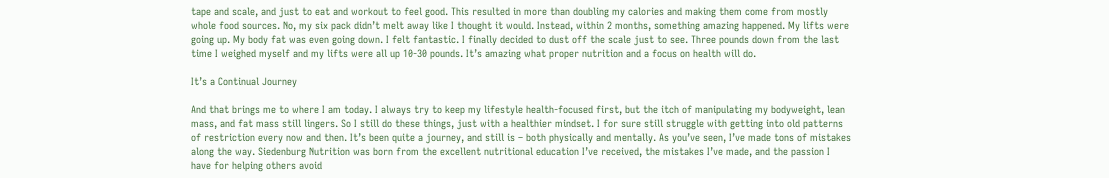tape and scale, and just to eat and workout to feel good. This resulted in more than doubling my calories and making them come from mostly whole food sources. No, my six pack didn’t melt away like I thought it would. Instead, within 2 months, something amazing happened. My lifts were going up. My body fat was even going down. I felt fantastic. I finally decided to dust off the scale just to see. Three pounds down from the last time I weighed myself and my lifts were all up 10-30 pounds. It’s amazing what proper nutrition and a focus on health will do.

It’s a Continual Journey

And that brings me to where I am today. I always try to keep my lifestyle health-focused first, but the itch of manipulating my bodyweight, lean mass, and fat mass still lingers. So I still do these things, just with a healthier mindset. I for sure still struggle with getting into old patterns of restriction every now and then. It’s been quite a journey, and still is – both physically and mentally. As you’ve seen, I’ve made tons of mistakes along the way. Siedenburg Nutrition was born from the excellent nutritional education I’ve received, the mistakes I’ve made, and the passion I have for helping others avoid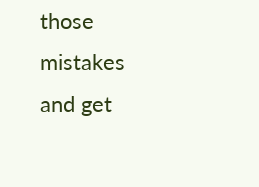those mistakes and get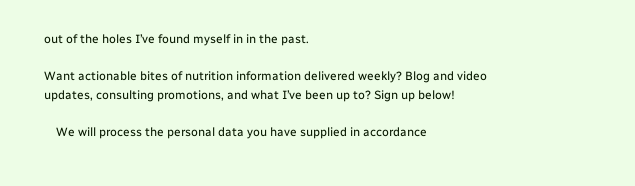out of the holes I’ve found myself in in the past.

Want actionable bites of nutrition information delivered weekly? Blog and video updates, consulting promotions, and what I’ve been up to? Sign up below!

    We will process the personal data you have supplied in accordance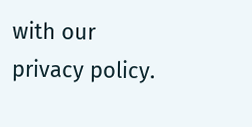with our privacy policy.